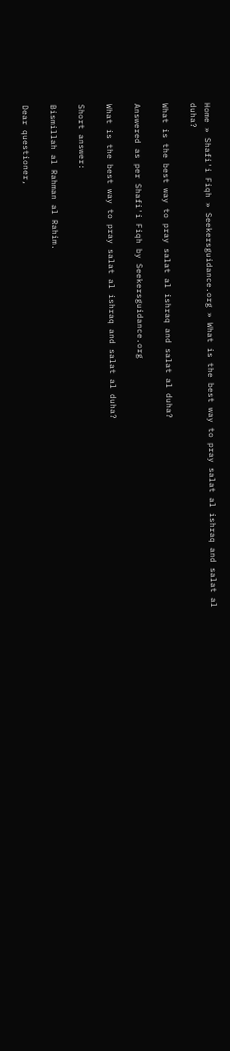Home » Shafi'i Fiqh » Seekersguidance.org » What is the best way to pray salat al ishraq and salat al duha?

What is the best way to pray salat al ishraq and salat al duha?

Answered as per Shafi'i Fiqh by Seekersguidance.org

What is the best way to pray salat al ishraq and salat al duha?

Short answer:

Bismillah al Rahman al Rahim.

Dear questioner,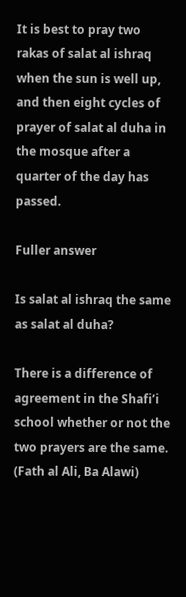It is best to pray two rakas of salat al ishraq when the sun is well up, and then eight cycles of prayer of salat al duha in the mosque after a quarter of the day has passed.

Fuller answer

Is salat al ishraq the same as salat al duha?

There is a difference of agreement in the Shafi’i school whether or not the two prayers are the same. (Fath al Ali, Ba Alawi)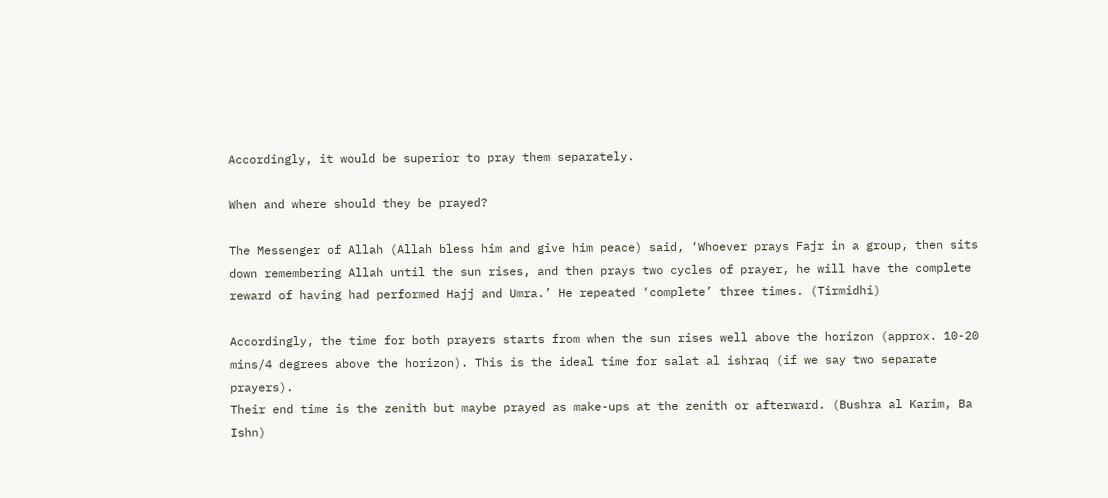Accordingly, it would be superior to pray them separately.

When and where should they be prayed?

The Messenger of Allah (Allah bless him and give him peace) said, ‘Whoever prays Fajr in a group, then sits down remembering Allah until the sun rises, and then prays two cycles of prayer, he will have the complete reward of having had performed Hajj and Umra.’ He repeated ‘complete’ three times. (Tirmidhi)

Accordingly, the time for both prayers starts from when the sun rises well above the horizon (approx. 10-20 mins/4 degrees above the horizon). This is the ideal time for salat al ishraq (if we say two separate prayers).
Their end time is the zenith but maybe prayed as make-ups at the zenith or afterward. (Bushra al Karim, Ba Ishn)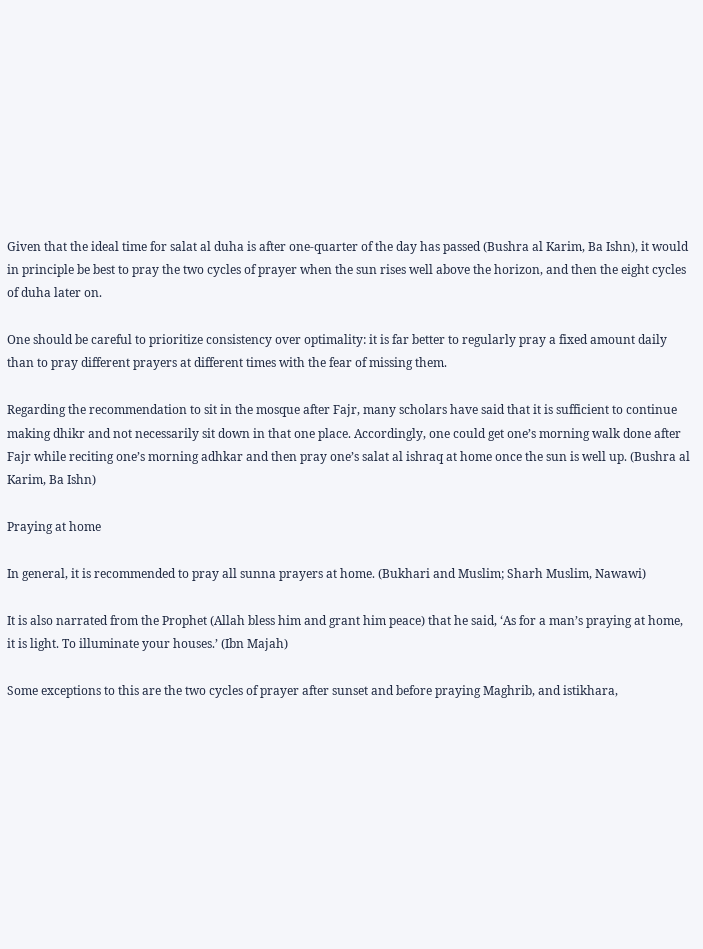Given that the ideal time for salat al duha is after one-quarter of the day has passed (Bushra al Karim, Ba Ishn), it would in principle be best to pray the two cycles of prayer when the sun rises well above the horizon, and then the eight cycles of duha later on.

One should be careful to prioritize consistency over optimality: it is far better to regularly pray a fixed amount daily than to pray different prayers at different times with the fear of missing them.

Regarding the recommendation to sit in the mosque after Fajr, many scholars have said that it is sufficient to continue making dhikr and not necessarily sit down in that one place. Accordingly, one could get one’s morning walk done after Fajr while reciting one’s morning adhkar and then pray one’s salat al ishraq at home once the sun is well up. (Bushra al Karim, Ba Ishn)

Praying at home

In general, it is recommended to pray all sunna prayers at home. (Bukhari and Muslim; Sharh Muslim, Nawawi)

It is also narrated from the Prophet (Allah bless him and grant him peace) that he said, ‘As for a man’s praying at home, it is light. To illuminate your houses.’ (Ibn Majah)

Some exceptions to this are the two cycles of prayer after sunset and before praying Maghrib, and istikhara,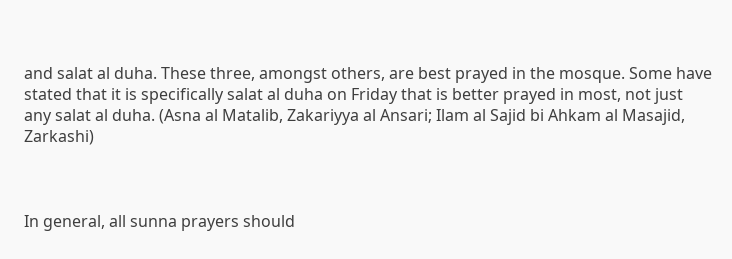and salat al duha. These three, amongst others, are best prayed in the mosque. Some have stated that it is specifically salat al duha on Friday that is better prayed in most, not just any salat al duha. (Asna al Matalib, Zakariyya al Ansari; Ilam al Sajid bi Ahkam al Masajid, Zarkashi)



In general, all sunna prayers should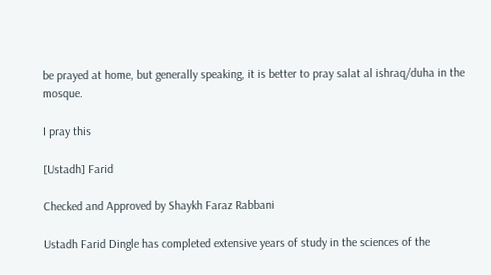be prayed at home, but generally speaking, it is better to pray salat al ishraq/duha in the mosque.

I pray this

[Ustadh] Farid

Checked and Approved by Shaykh Faraz Rabbani

Ustadh Farid Dingle has completed extensive years of study in the sciences of the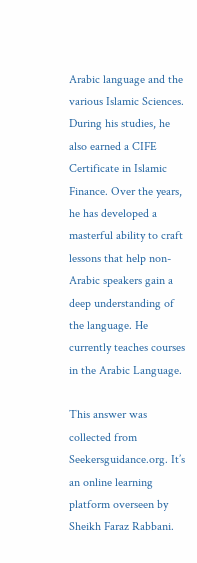Arabic language and the various Islamic Sciences. During his studies, he also earned a CIFE Certificate in Islamic Finance. Over the years, he has developed a masterful ability to craft lessons that help non-Arabic speakers gain a deep understanding of the language. He currently teaches courses in the Arabic Language.

This answer was collected from Seekersguidance.org. It’s an online learning platform overseen by Sheikh Faraz Rabbani.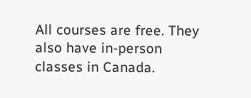All courses are free. They also have in-person classes in Canada.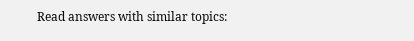Read answers with similar topics: